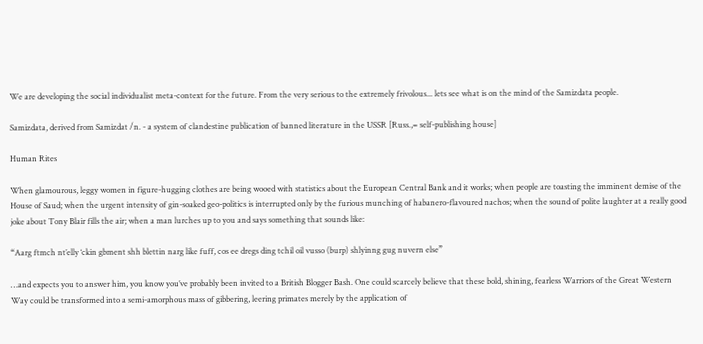We are developing the social individualist meta-context for the future. From the very serious to the extremely frivolous... lets see what is on the mind of the Samizdata people.

Samizdata, derived from Samizdat /n. - a system of clandestine publication of banned literature in the USSR [Russ.,= self-publishing house]

Human Rites

When glamourous, leggy women in figure-hugging clothes are being wooed with statistics about the European Central Bank and it works; when people are toasting the imminent demise of the House of Saud; when the urgent intensity of gin-soaked geo-politics is interrupted only by the furious munching of habanero-flavoured nachos; when the sound of polite laughter at a really good joke about Tony Blair fills the air; when a man lurches up to you and says something that sounds like:

“Aarg ftmch nt’elly ‘ckin gbment shh blettin narg like fuff, cos ee dregs ding tchil oil vusso (burp) shlyinng gug nuvern else”

…and expects you to answer him, you know you’ve probably been invited to a British Blogger Bash. One could scarcely believe that these bold, shining, fearless Warriors of the Great Western Way could be transformed into a semi-amorphous mass of gibbering, leering primates merely by the application of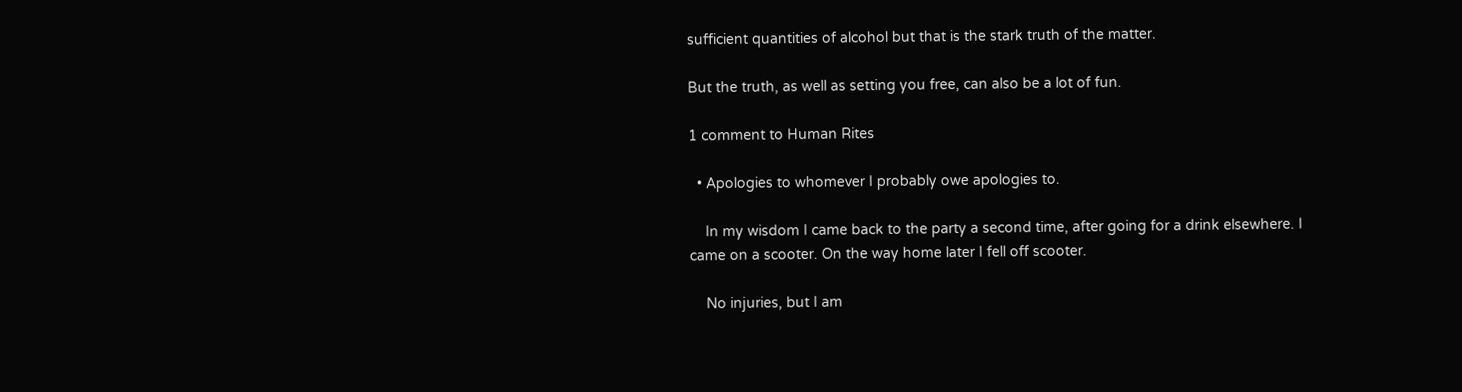sufficient quantities of alcohol but that is the stark truth of the matter.

But the truth, as well as setting you free, can also be a lot of fun.

1 comment to Human Rites

  • Apologies to whomever I probably owe apologies to.

    In my wisdom I came back to the party a second time, after going for a drink elsewhere. I came on a scooter. On the way home later I fell off scooter.

    No injuries, but I am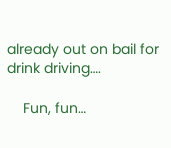already out on bail for drink driving….

    Fun, fun…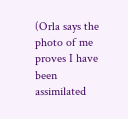(Orla says the photo of me proves I have been assimilated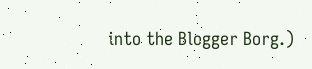into the Blogger Borg.)